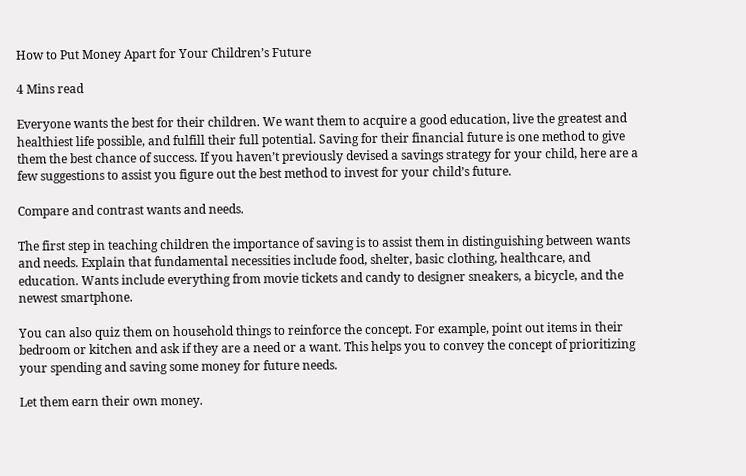How to Put Money Apart for Your Children’s Future

4 Mins read

Everyone wants the best for their children. We want them to acquire a good education, live the greatest and healthiest life possible, and fulfill their full potential. Saving for their financial future is one method to give them the best chance of success. If you haven’t previously devised a savings strategy for your child, here are a few suggestions to assist you figure out the best method to invest for your child’s future.

Compare and contrast wants and needs.

The first step in teaching children the importance of saving is to assist them in distinguishing between wants and needs. Explain that fundamental necessities include food, shelter, basic clothing, healthcare, and education. Wants include everything from movie tickets and candy to designer sneakers, a bicycle, and the newest smartphone.

You can also quiz them on household things to reinforce the concept. For example, point out items in their bedroom or kitchen and ask if they are a need or a want. This helps you to convey the concept of prioritizing your spending and saving some money for future needs.

Let them earn their own money.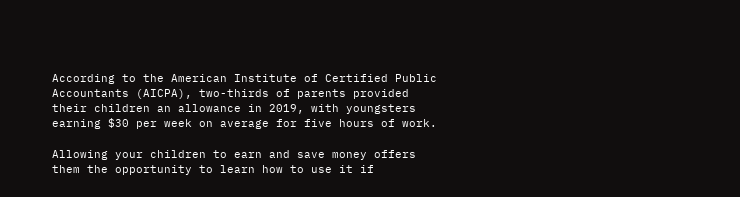According to the American Institute of Certified Public Accountants (AICPA), two-thirds of parents provided their children an allowance in 2019, with youngsters earning $30 per week on average for five hours of work.

Allowing your children to earn and save money offers them the opportunity to learn how to use it if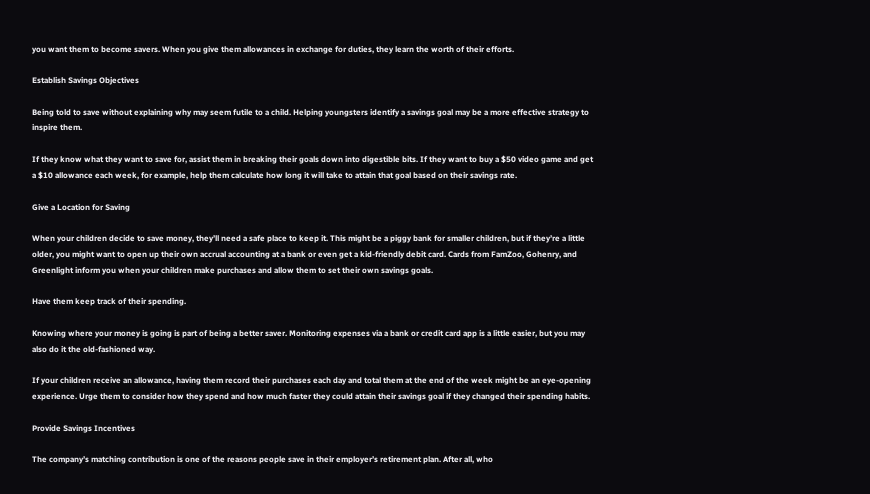you want them to become savers. When you give them allowances in exchange for duties, they learn the worth of their efforts.

Establish Savings Objectives

Being told to save without explaining why may seem futile to a child. Helping youngsters identify a savings goal may be a more effective strategy to inspire them.

If they know what they want to save for, assist them in breaking their goals down into digestible bits. If they want to buy a $50 video game and get a $10 allowance each week, for example, help them calculate how long it will take to attain that goal based on their savings rate.

Give a Location for Saving

When your children decide to save money, they’ll need a safe place to keep it. This might be a piggy bank for smaller children, but if they’re a little older, you might want to open up their own accrual accounting at a bank or even get a kid-friendly debit card. Cards from FamZoo, Gohenry, and Greenlight inform you when your children make purchases and allow them to set their own savings goals.

Have them keep track of their spending.

Knowing where your money is going is part of being a better saver. Monitoring expenses via a bank or credit card app is a little easier, but you may also do it the old-fashioned way.

If your children receive an allowance, having them record their purchases each day and total them at the end of the week might be an eye-opening experience. Urge them to consider how they spend and how much faster they could attain their savings goal if they changed their spending habits.

Provide Savings Incentives

The company’s matching contribution is one of the reasons people save in their employer’s retirement plan. After all, who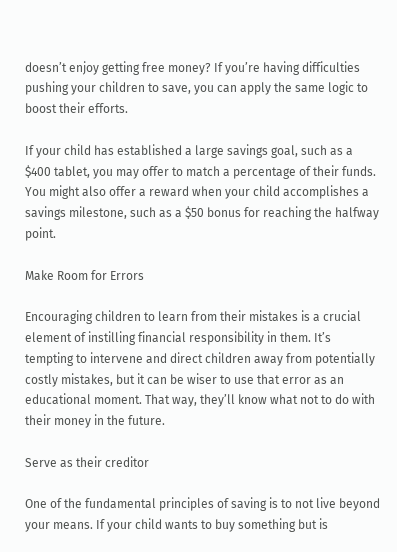doesn’t enjoy getting free money? If you’re having difficulties pushing your children to save, you can apply the same logic to boost their efforts.

If your child has established a large savings goal, such as a $400 tablet, you may offer to match a percentage of their funds. You might also offer a reward when your child accomplishes a savings milestone, such as a $50 bonus for reaching the halfway point.

Make Room for Errors

Encouraging children to learn from their mistakes is a crucial element of instilling financial responsibility in them. It’s tempting to intervene and direct children away from potentially costly mistakes, but it can be wiser to use that error as an educational moment. That way, they’ll know what not to do with their money in the future.

Serve as their creditor

One of the fundamental principles of saving is to not live beyond your means. If your child wants to buy something but is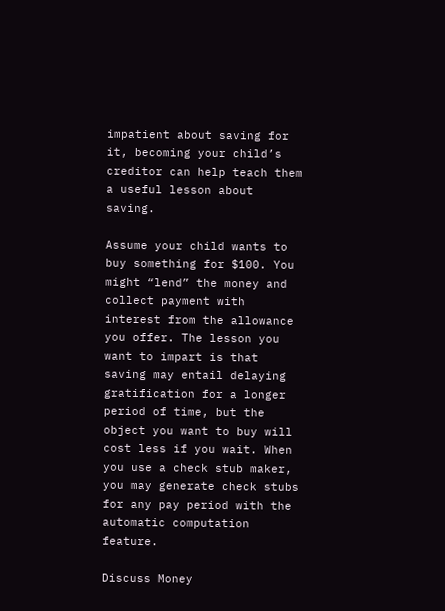impatient about saving for it, becoming your child’s creditor can help teach them a useful lesson about saving.

Assume your child wants to buy something for $100. You might “lend” the money and collect payment with interest from the allowance you offer. The lesson you want to impart is that saving may entail delaying gratification for a longer period of time, but the object you want to buy will cost less if you wait. When you use a check stub maker, you may generate check stubs for any pay period with the automatic computation feature.

Discuss Money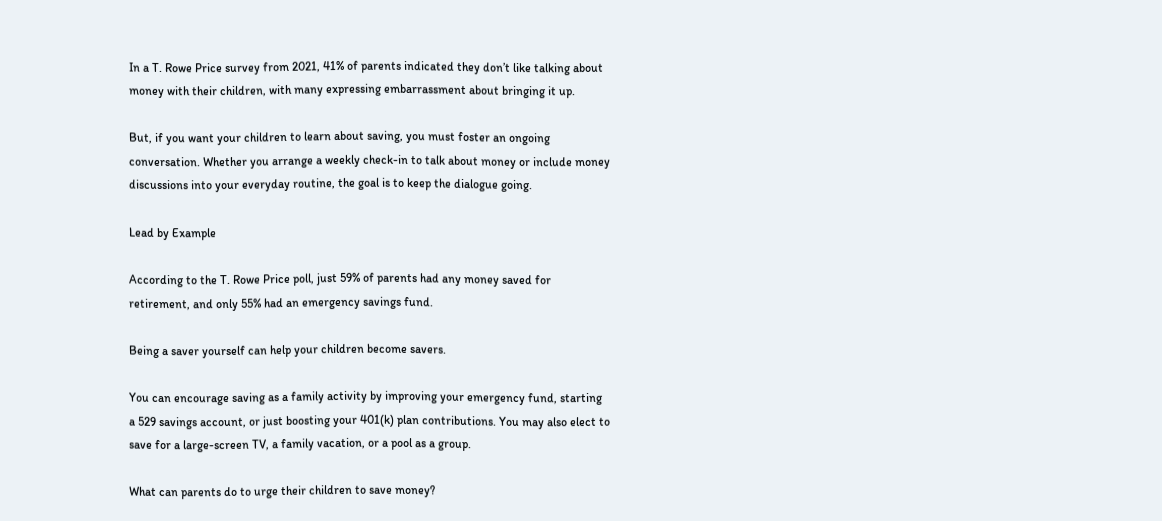In a T. Rowe Price survey from 2021, 41% of parents indicated they don’t like talking about money with their children, with many expressing embarrassment about bringing it up.

But, if you want your children to learn about saving, you must foster an ongoing conversation. Whether you arrange a weekly check-in to talk about money or include money discussions into your everyday routine, the goal is to keep the dialogue going.

Lead by Example

According to the T. Rowe Price poll, just 59% of parents had any money saved for retirement, and only 55% had an emergency savings fund.

Being a saver yourself can help your children become savers.

You can encourage saving as a family activity by improving your emergency fund, starting a 529 savings account, or just boosting your 401(k) plan contributions. You may also elect to save for a large-screen TV, a family vacation, or a pool as a group.

What can parents do to urge their children to save money?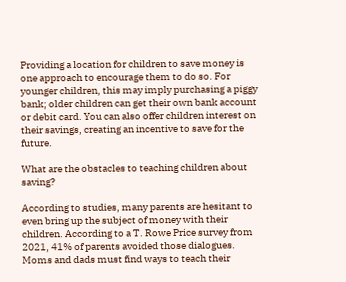Providing a location for children to save money is one approach to encourage them to do so. For younger children, this may imply purchasing a piggy bank; older children can get their own bank account or debit card. You can also offer children interest on their savings, creating an incentive to save for the future.

What are the obstacles to teaching children about saving?

According to studies, many parents are hesitant to even bring up the subject of money with their children. According to a T. Rowe Price survey from 2021, 41% of parents avoided those dialogues. Moms and dads must find ways to teach their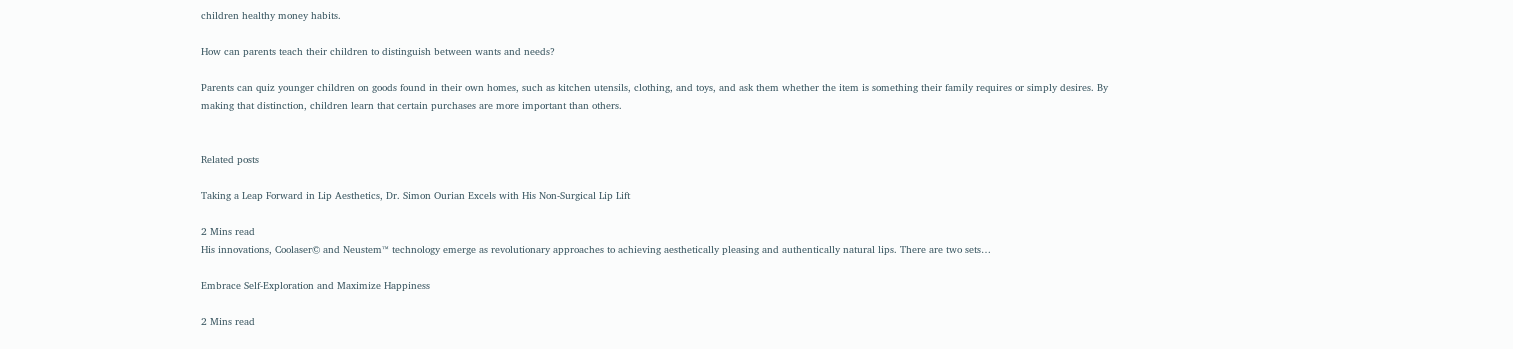children healthy money habits.

How can parents teach their children to distinguish between wants and needs?

Parents can quiz younger children on goods found in their own homes, such as kitchen utensils, clothing, and toys, and ask them whether the item is something their family requires or simply desires. By making that distinction, children learn that certain purchases are more important than others.


Related posts

Taking a Leap Forward in Lip Aesthetics, Dr. Simon Ourian Excels with His Non-Surgical Lip Lift

2 Mins read
His innovations, Coolaser© and Neustem™ technology emerge as revolutionary approaches to achieving aesthetically pleasing and authentically natural lips. There are two sets…

Embrace Self-Exploration and Maximize Happiness

2 Mins read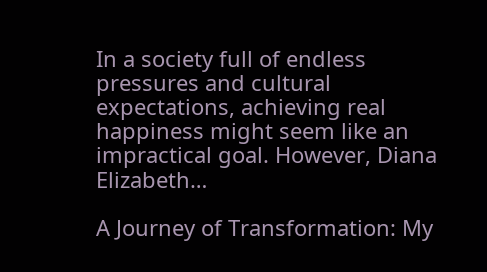In a society full of endless pressures and cultural expectations, achieving real happiness might seem like an impractical goal. However, Diana Elizabeth…

A Journey of Transformation: My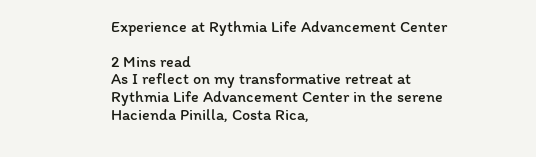Experience at Rythmia Life Advancement Center

2 Mins read
As I reflect on my transformative retreat at Rythmia Life Advancement Center in the serene Hacienda Pinilla, Costa Rica,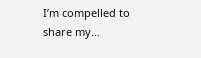I’m compelled to share my…